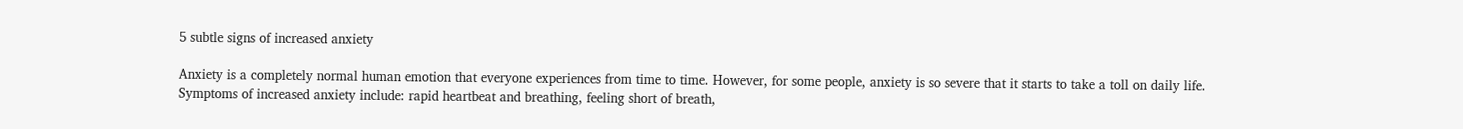5 subtle signs of increased anxiety

Anxiety is a completely normal human emotion that everyone experiences from time to time. However, for some people, anxiety is so severe that it starts to take a toll on daily life. Symptoms of increased anxiety include: rapid heartbeat and breathing, feeling short of breath,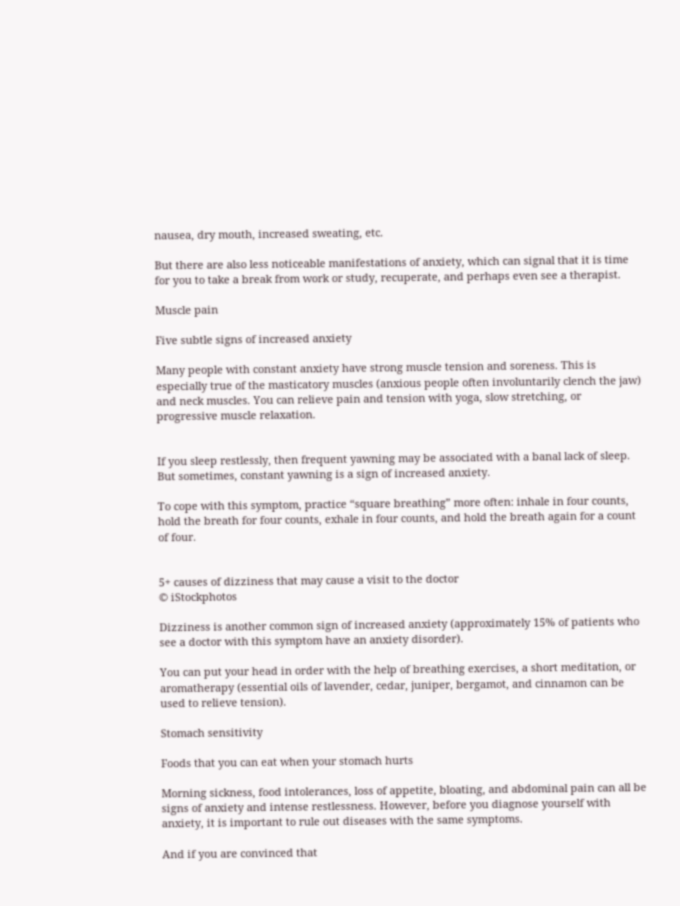nausea, dry mouth, increased sweating, etc.

But there are also less noticeable manifestations of anxiety, which can signal that it is time for you to take a break from work or study, recuperate, and perhaps even see a therapist.

Muscle pain

Five subtle signs of increased anxiety

Many people with constant anxiety have strong muscle tension and soreness. This is especially true of the masticatory muscles (anxious people often involuntarily clench the jaw) and neck muscles. You can relieve pain and tension with yoga, slow stretching, or progressive muscle relaxation.


If you sleep restlessly, then frequent yawning may be associated with a banal lack of sleep. But sometimes, constant yawning is a sign of increased anxiety.

To cope with this symptom, practice “square breathing” more often: inhale in four counts, hold the breath for four counts, exhale in four counts, and hold the breath again for a count of four.


5+ causes of dizziness that may cause a visit to the doctor
© iStockphotos

Dizziness is another common sign of increased anxiety (approximately 15% of patients who see a doctor with this symptom have an anxiety disorder).

You can put your head in order with the help of breathing exercises, a short meditation, or aromatherapy (essential oils of lavender, cedar, juniper, bergamot, and cinnamon can be used to relieve tension).

Stomach sensitivity

Foods that you can eat when your stomach hurts

Morning sickness, food intolerances, loss of appetite, bloating, and abdominal pain can all be signs of anxiety and intense restlessness. However, before you diagnose yourself with anxiety, it is important to rule out diseases with the same symptoms.

And if you are convinced that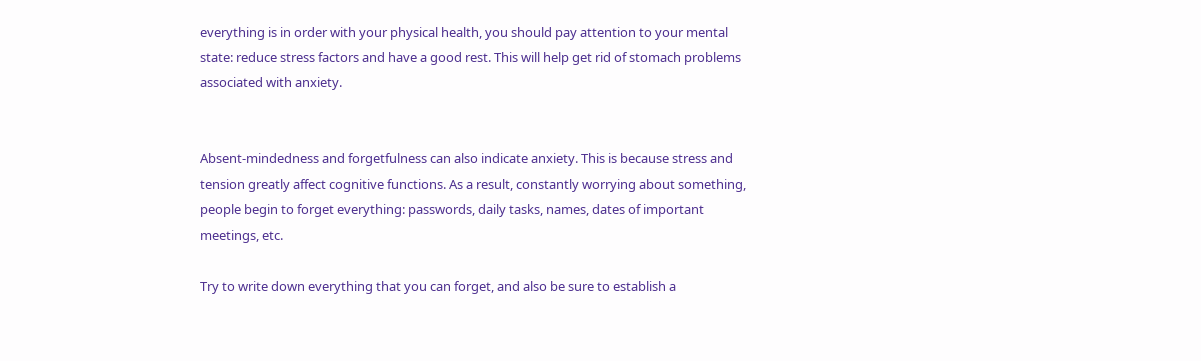everything is in order with your physical health, you should pay attention to your mental state: reduce stress factors and have a good rest. This will help get rid of stomach problems associated with anxiety.


Absent-mindedness and forgetfulness can also indicate anxiety. This is because stress and tension greatly affect cognitive functions. As a result, constantly worrying about something, people begin to forget everything: passwords, daily tasks, names, dates of important meetings, etc.

Try to write down everything that you can forget, and also be sure to establish a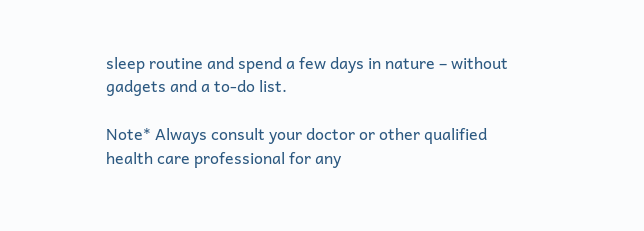sleep routine and spend a few days in nature – without gadgets and a to-do list.

Note* Always consult your doctor or other qualified health care professional for any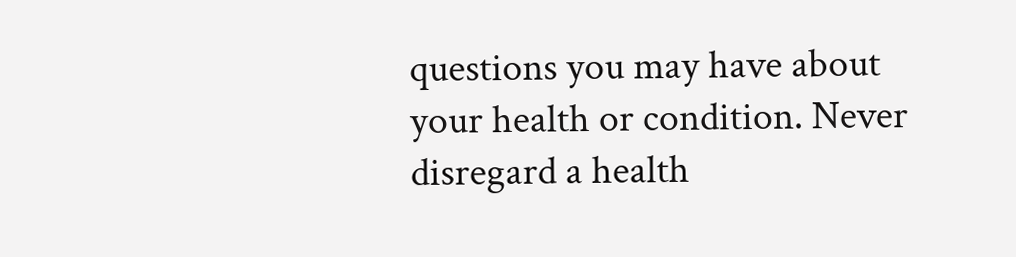questions you may have about your health or condition. Never disregard a health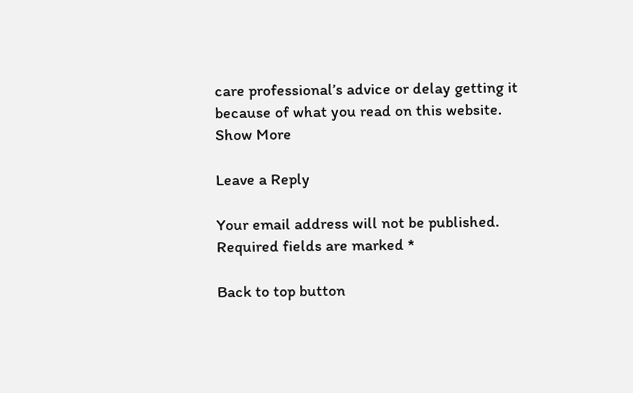care professional’s advice or delay getting it because of what you read on this website.
Show More

Leave a Reply

Your email address will not be published. Required fields are marked *

Back to top button